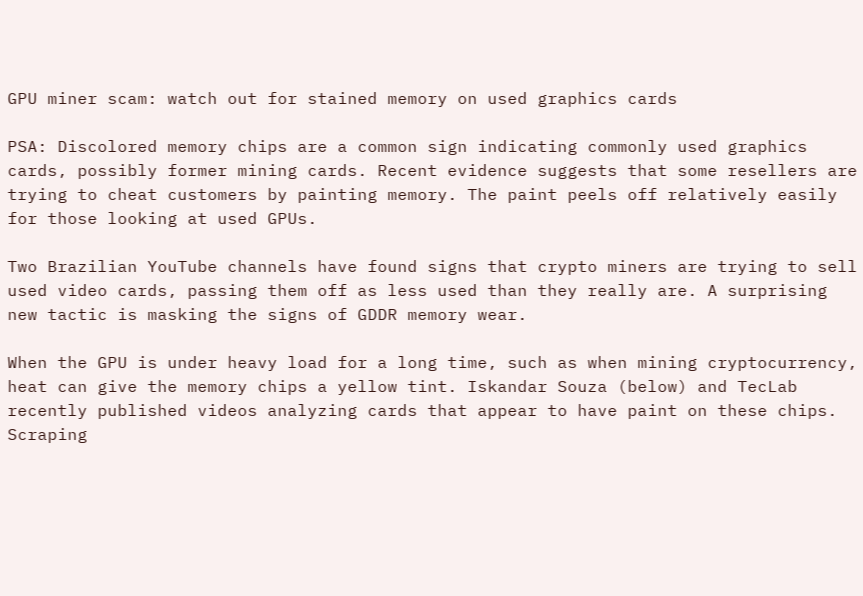GPU miner scam: watch out for stained memory on used graphics cards

PSA: Discolored memory chips are a common sign indicating commonly used graphics cards, possibly former mining cards. Recent evidence suggests that some resellers are trying to cheat customers by painting memory. The paint peels off relatively easily for those looking at used GPUs.

Two Brazilian YouTube channels have found signs that crypto miners are trying to sell used video cards, passing them off as less used than they really are. A surprising new tactic is masking the signs of GDDR memory wear.

When the GPU is under heavy load for a long time, such as when mining cryptocurrency, heat can give the memory chips a yellow tint. Iskandar Souza (below) and TecLab recently published videos analyzing cards that appear to have paint on these chips. Scraping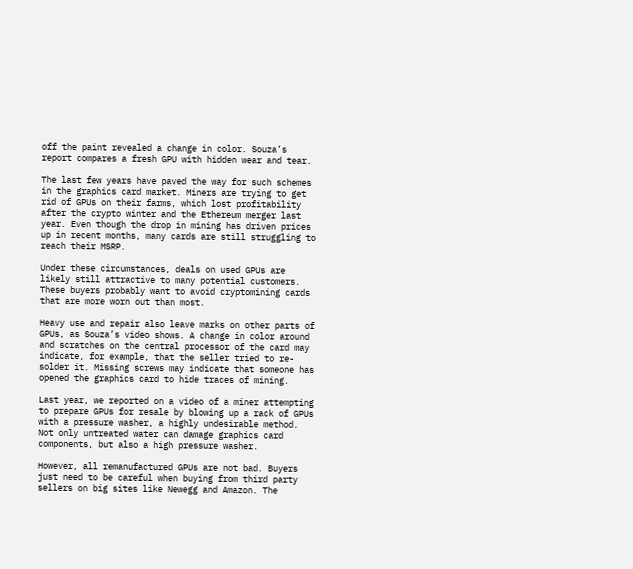off the paint revealed a change in color. Souza’s report compares a fresh GPU with hidden wear and tear.

The last few years have paved the way for such schemes in the graphics card market. Miners are trying to get rid of GPUs on their farms, which lost profitability after the crypto winter and the Ethereum merger last year. Even though the drop in mining has driven prices up in recent months, many cards are still struggling to reach their MSRP.

Under these circumstances, deals on used GPUs are likely still attractive to many potential customers. These buyers probably want to avoid cryptomining cards that are more worn out than most.

Heavy use and repair also leave marks on other parts of GPUs, as Souza’s video shows. A change in color around and scratches on the central processor of the card may indicate, for example, that the seller tried to re-solder it. Missing screws may indicate that someone has opened the graphics card to hide traces of mining.

Last year, we reported on a video of a miner attempting to prepare GPUs for resale by blowing up a rack of GPUs with a pressure washer, a highly undesirable method. Not only untreated water can damage graphics card components, but also a high pressure washer.

However, all remanufactured GPUs are not bad. Buyers just need to be careful when buying from third party sellers on big sites like Newegg and Amazon. The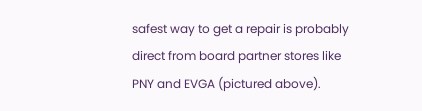safest way to get a repair is probably direct from board partner stores like PNY and EVGA (pictured above).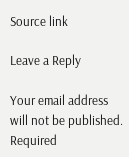Source link

Leave a Reply

Your email address will not be published. Required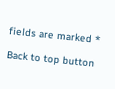fields are marked *

Back to top button